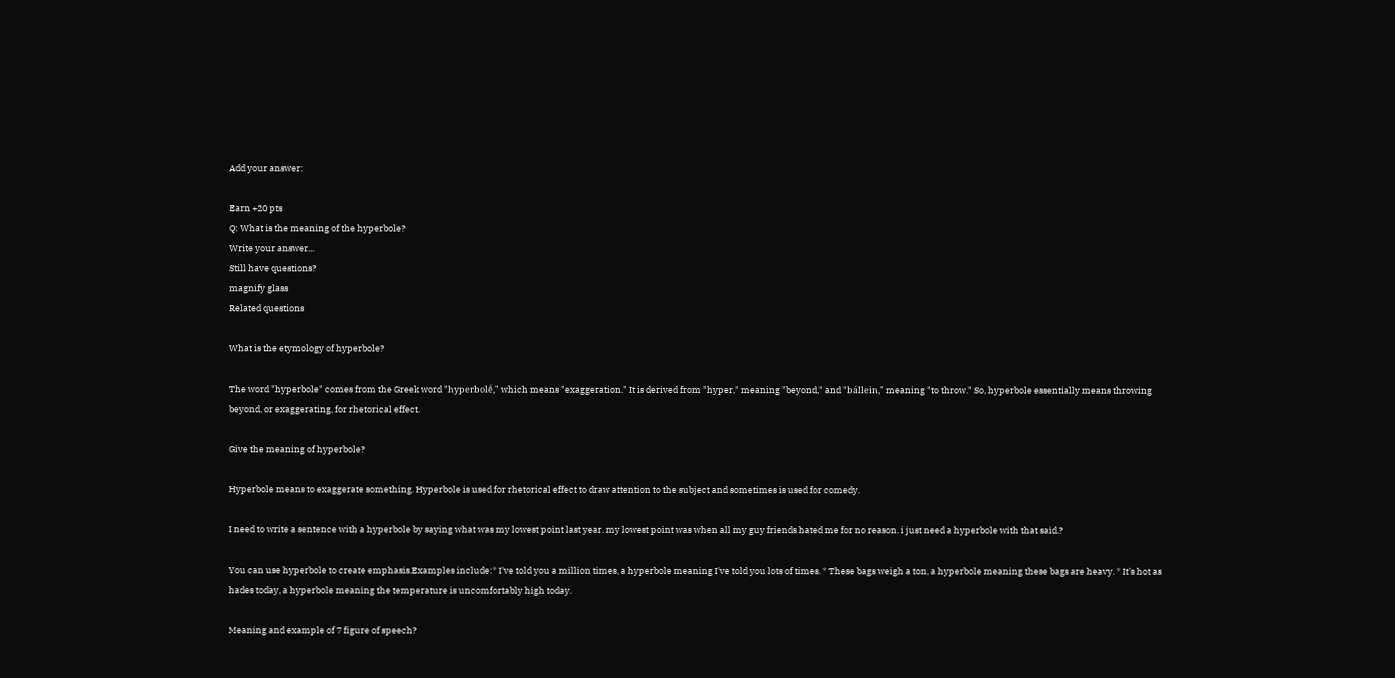Add your answer:

Earn +20 pts
Q: What is the meaning of the hyperbole?
Write your answer...
Still have questions?
magnify glass
Related questions

What is the etymology of hyperbole?

The word "hyperbole" comes from the Greek word "hyperbolḗ," which means "exaggeration." It is derived from "hyper," meaning "beyond," and "bállein," meaning "to throw." So, hyperbole essentially means throwing beyond, or exaggerating, for rhetorical effect.

Give the meaning of hyperbole?

Hyperbole means to exaggerate something. Hyperbole is used for rhetorical effect to draw attention to the subject and sometimes is used for comedy.

I need to write a sentence with a hyperbole by saying what was my lowest point last year. my lowest point was when all my guy friends hated me for no reason. i just need a hyperbole with that said.?

You can use hyperbole to create emphasis.Examples include:* I've told you a million times, a hyperbole meaning I've told you lots of times. * These bags weigh a ton, a hyperbole meaning these bags are heavy. * It's hot as hades today, a hyperbole meaning the temperature is uncomfortably high today.

Meaning and example of 7 figure of speech?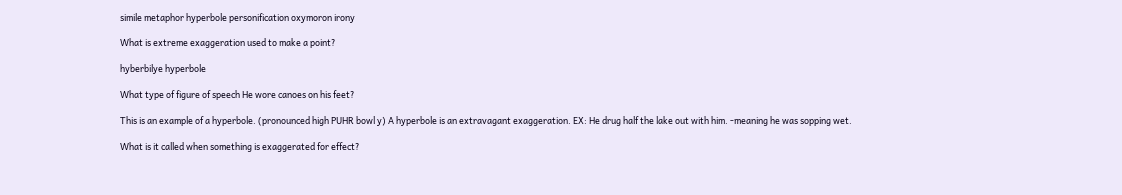simile metaphor hyperbole personification oxymoron irony

What is extreme exaggeration used to make a point?

hyberbilye hyperbole

What type of figure of speech He wore canoes on his feet?

This is an example of a hyperbole. (pronounced high PUHR bowl y) A hyperbole is an extravagant exaggeration. EX: He drug half the lake out with him. -meaning he was sopping wet.

What is it called when something is exaggerated for effect?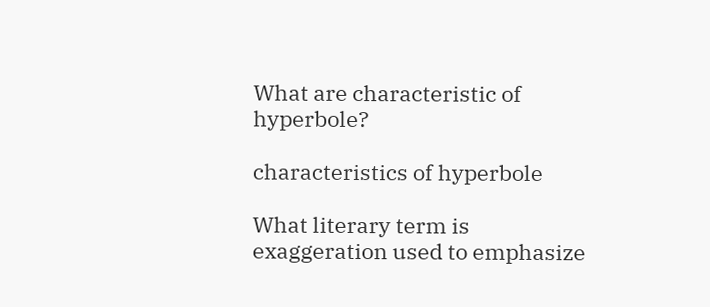What are characteristic of hyperbole?

characteristics of hyperbole

What literary term is exaggeration used to emphasize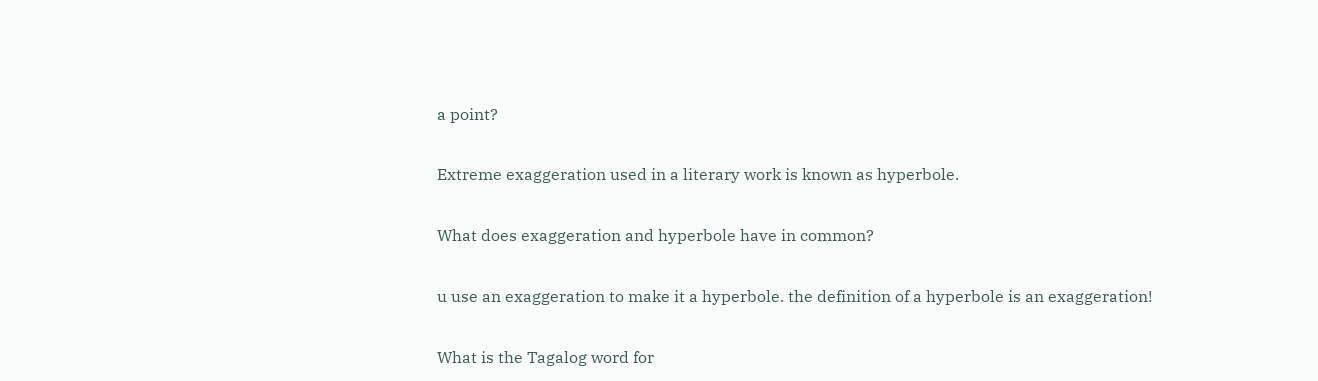a point?

Extreme exaggeration used in a literary work is known as hyperbole.

What does exaggeration and hyperbole have in common?

u use an exaggeration to make it a hyperbole. the definition of a hyperbole is an exaggeration!

What is the Tagalog word for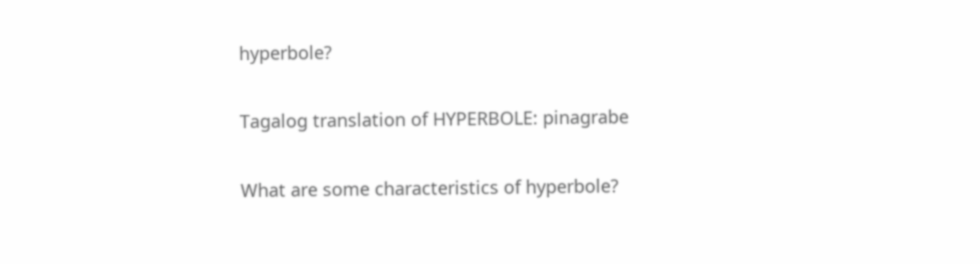hyperbole?

Tagalog translation of HYPERBOLE: pinagrabe

What are some characteristics of hyperbole?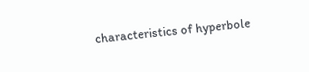characteristics of hyperbole